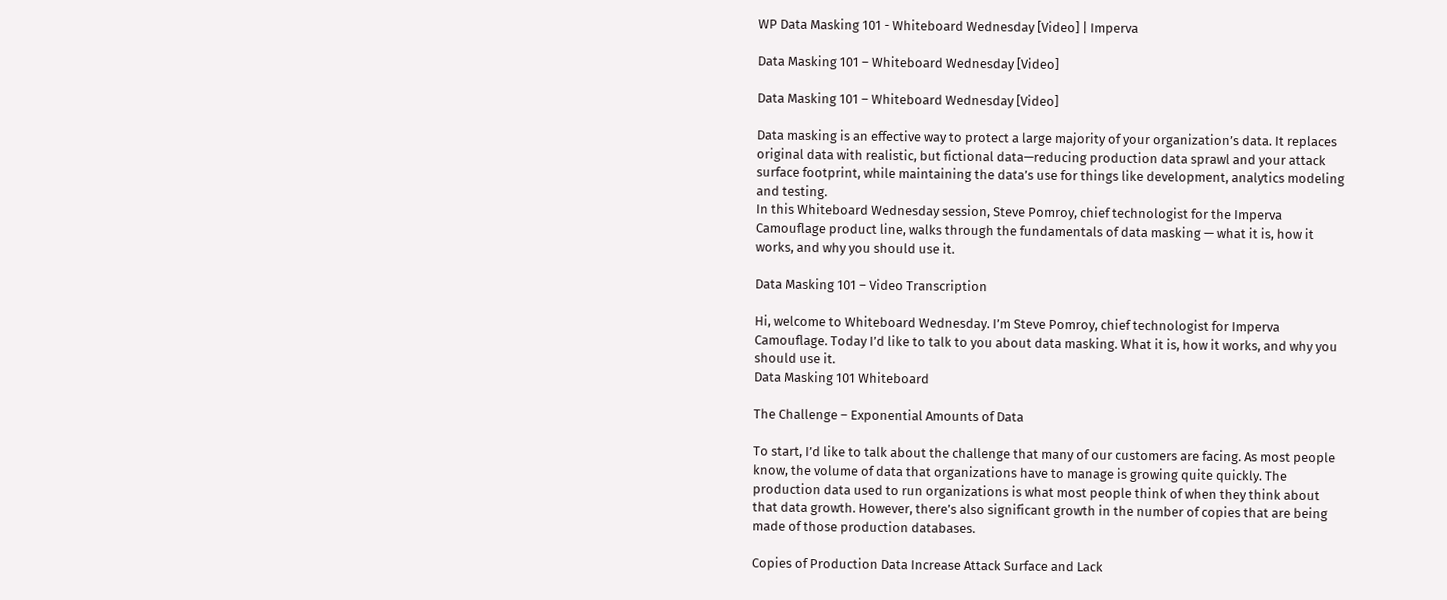WP Data Masking 101 - Whiteboard Wednesday [Video] | Imperva

Data Masking 101 – Whiteboard Wednesday [Video]

Data Masking 101 – Whiteboard Wednesday [Video]

Data masking is an effective way to protect a large majority of your organization’s data. It replaces original data with realistic, but fictional data—reducing production data sprawl and your attack surface footprint, while maintaining the data’s use for things like development, analytics modeling and testing.
In this Whiteboard Wednesday session, Steve Pomroy, chief technologist for the Imperva Camouflage product line, walks through the fundamentals of data masking — what it is, how it works, and why you should use it.

Data Masking 101 – Video Transcription

Hi, welcome to Whiteboard Wednesday. I’m Steve Pomroy, chief technologist for Imperva Camouflage. Today I’d like to talk to you about data masking. What it is, how it works, and why you should use it.
Data Masking 101 Whiteboard

The Challenge – Exponential Amounts of Data

To start, I’d like to talk about the challenge that many of our customers are facing. As most people know, the volume of data that organizations have to manage is growing quite quickly. The production data used to run organizations is what most people think of when they think about that data growth. However, there’s also significant growth in the number of copies that are being made of those production databases.

Copies of Production Data Increase Attack Surface and Lack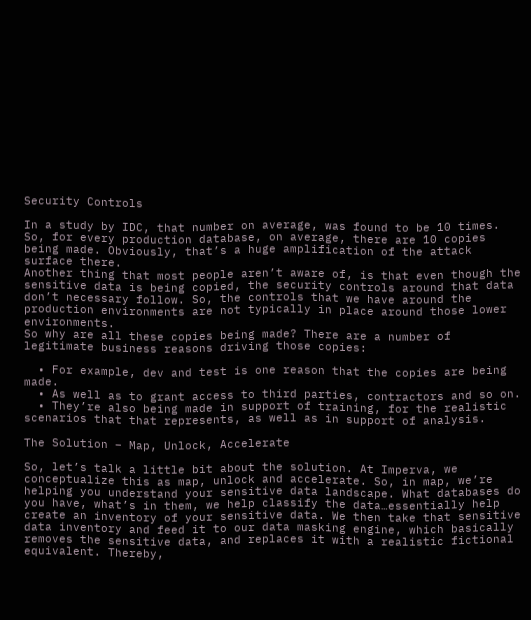Security Controls

In a study by IDC, that number on average, was found to be 10 times. So, for every production database, on average, there are 10 copies being made. Obviously, that’s a huge amplification of the attack surface there.
Another thing that most people aren’t aware of, is that even though the sensitive data is being copied, the security controls around that data don’t necessary follow. So, the controls that we have around the production environments are not typically in place around those lower environments.
So why are all these copies being made? There are a number of legitimate business reasons driving those copies:

  • For example, dev and test is one reason that the copies are being made.
  • As well as to grant access to third parties, contractors and so on.
  • They’re also being made in support of training, for the realistic scenarios that that represents, as well as in support of analysis.

The Solution – Map, Unlock, Accelerate

So, let’s talk a little bit about the solution. At Imperva, we conceptualize this as map, unlock and accelerate. So, in map, we’re helping you understand your sensitive data landscape. What databases do you have, what’s in them, we help classify the data…essentially help create an inventory of your sensitive data. We then take that sensitive data inventory and feed it to our data masking engine, which basically removes the sensitive data, and replaces it with a realistic fictional equivalent. Thereby,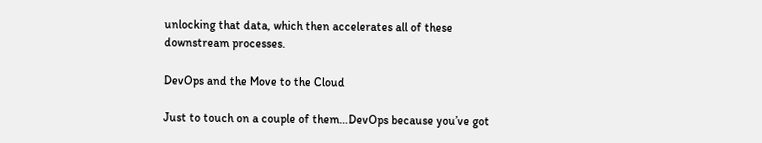unlocking that data, which then accelerates all of these downstream processes.

DevOps and the Move to the Cloud

Just to touch on a couple of them…DevOps because you’ve got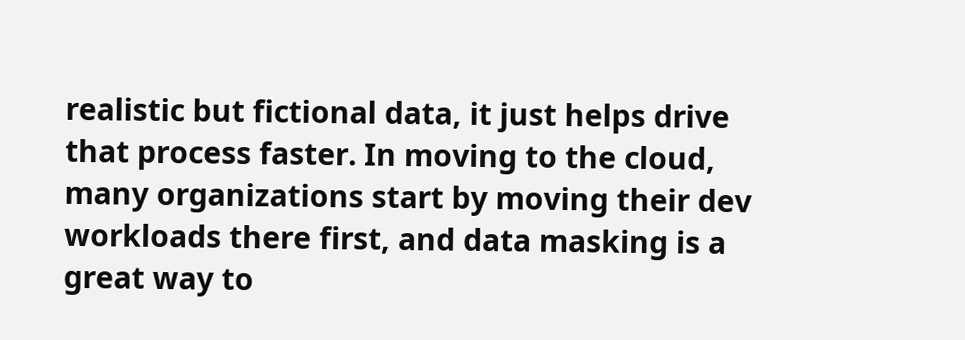realistic but fictional data, it just helps drive that process faster. In moving to the cloud, many organizations start by moving their dev workloads there first, and data masking is a great way to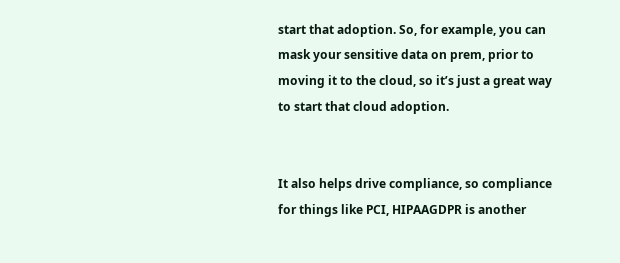start that adoption. So, for example, you can mask your sensitive data on prem, prior to moving it to the cloud, so it’s just a great way to start that cloud adoption.


It also helps drive compliance, so compliance for things like PCI, HIPAAGDPR is another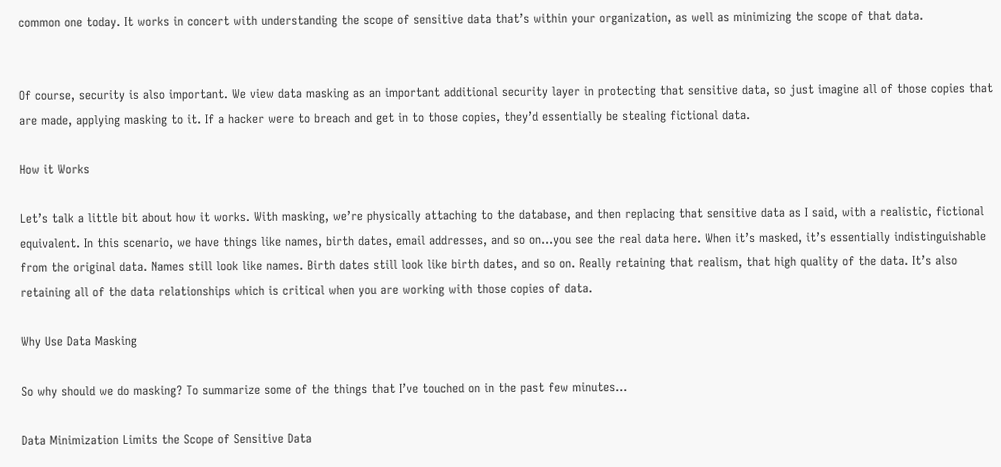common one today. It works in concert with understanding the scope of sensitive data that’s within your organization, as well as minimizing the scope of that data.


Of course, security is also important. We view data masking as an important additional security layer in protecting that sensitive data, so just imagine all of those copies that are made, applying masking to it. If a hacker were to breach and get in to those copies, they’d essentially be stealing fictional data.

How it Works

Let’s talk a little bit about how it works. With masking, we’re physically attaching to the database, and then replacing that sensitive data as I said, with a realistic, fictional equivalent. In this scenario, we have things like names, birth dates, email addresses, and so on…you see the real data here. When it’s masked, it’s essentially indistinguishable from the original data. Names still look like names. Birth dates still look like birth dates, and so on. Really retaining that realism, that high quality of the data. It’s also retaining all of the data relationships which is critical when you are working with those copies of data.

Why Use Data Masking

So why should we do masking? To summarize some of the things that I’ve touched on in the past few minutes…

Data Minimization Limits the Scope of Sensitive Data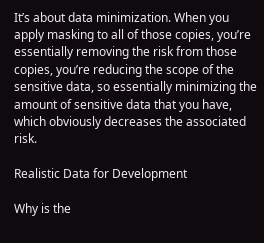It’s about data minimization. When you apply masking to all of those copies, you’re essentially removing the risk from those copies, you’re reducing the scope of the sensitive data, so essentially minimizing the amount of sensitive data that you have, which obviously decreases the associated risk.

Realistic Data for Development

Why is the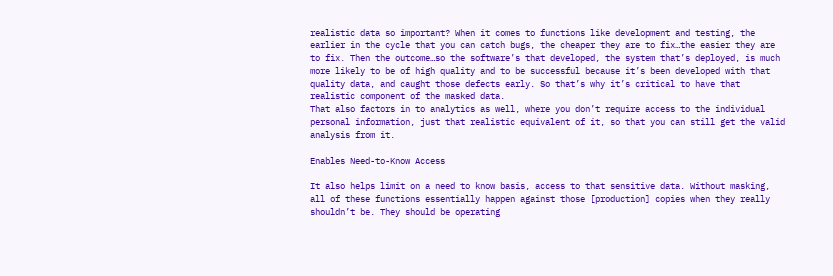realistic data so important? When it comes to functions like development and testing, the earlier in the cycle that you can catch bugs, the cheaper they are to fix…the easier they are to fix. Then the outcome…so the software’s that developed, the system that’s deployed, is much more likely to be of high quality and to be successful because it’s been developed with that quality data, and caught those defects early. So that’s why it’s critical to have that realistic component of the masked data.
That also factors in to analytics as well, where you don’t require access to the individual personal information, just that realistic equivalent of it, so that you can still get the valid analysis from it.

Enables Need-to-Know Access

It also helps limit on a need to know basis, access to that sensitive data. Without masking, all of these functions essentially happen against those [production] copies when they really shouldn’t be. They should be operating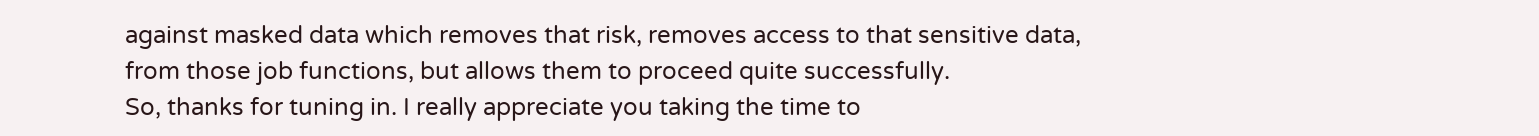against masked data which removes that risk, removes access to that sensitive data, from those job functions, but allows them to proceed quite successfully.
So, thanks for tuning in. I really appreciate you taking the time to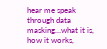hear me speak through data masking…what it is, how it works,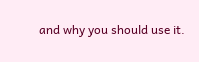and why you should use it.